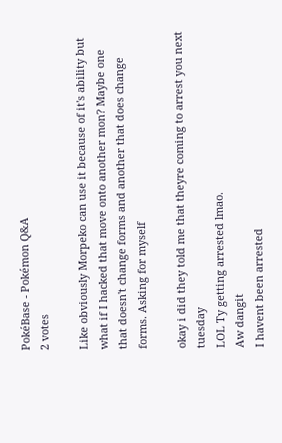PokéBase - Pokémon Q&A
2 votes

Like obviously Morpeko can use it because of it's ability but what if I hacked that move onto another mon? Maybe one that doesn't change forms and another that does change forms. Asking for myself

okay i did they told me that theyre coming to arrest you next tuesday
LOL Ty getting arrested lmao.
Aw dangit
I havent been arrested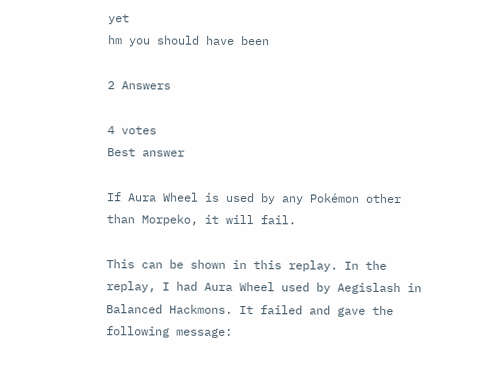yet
hm you should have been

2 Answers

4 votes
Best answer

If Aura Wheel is used by any Pokémon other than Morpeko, it will fail.

This can be shown in this replay. In the replay, I had Aura Wheel used by Aegislash in Balanced Hackmons. It failed and gave the following message: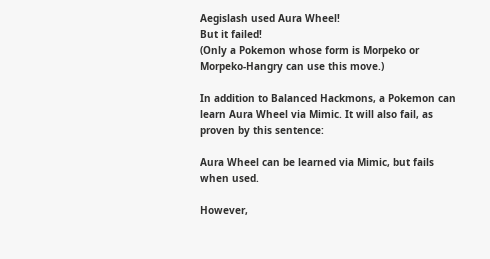Aegislash used Aura Wheel!
But it failed!
(Only a Pokemon whose form is Morpeko or Morpeko-Hangry can use this move.)

In addition to Balanced Hackmons, a Pokemon can learn Aura Wheel via Mimic. It will also fail, as proven by this sentence:

Aura Wheel can be learned via Mimic, but fails when used.

However,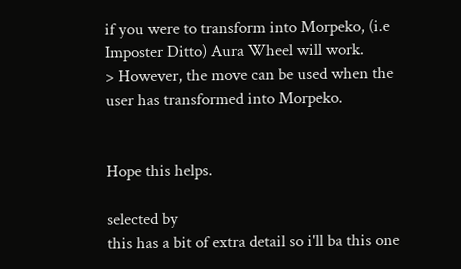if you were to transform into Morpeko, (i.e Imposter Ditto) Aura Wheel will work.
> However, the move can be used when the user has transformed into Morpeko.


Hope this helps.

selected by
this has a bit of extra detail so i'll ba this one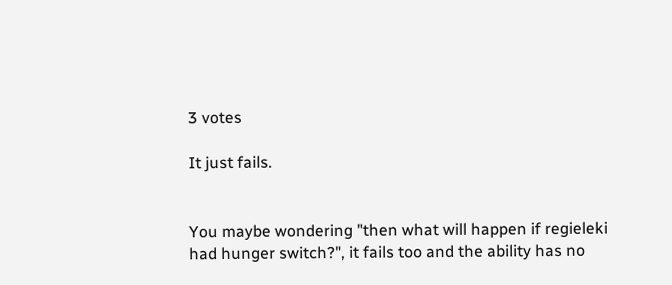3 votes

It just fails.


You maybe wondering "then what will happen if regieleki had hunger switch?", it fails too and the ability has no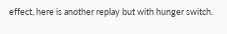effect, here is another replay but with hunger switch.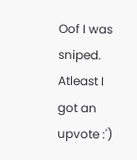Oof I was sniped.
Atleast I got an upvote :')